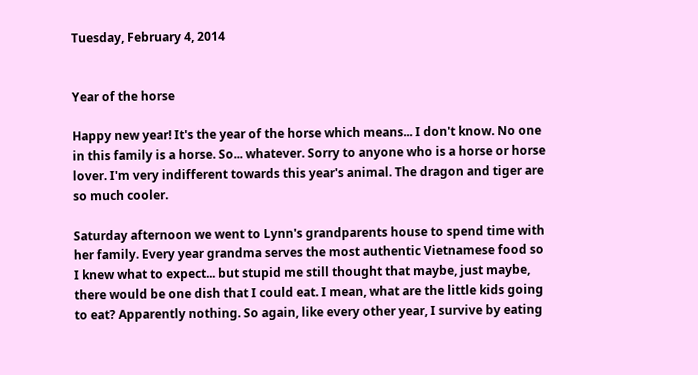Tuesday, February 4, 2014


Year of the horse

Happy new year! It's the year of the horse which means... I don't know. No one in this family is a horse. So... whatever. Sorry to anyone who is a horse or horse lover. I'm very indifferent towards this year's animal. The dragon and tiger are so much cooler.

Saturday afternoon we went to Lynn's grandparents house to spend time with her family. Every year grandma serves the most authentic Vietnamese food so I knew what to expect... but stupid me still thought that maybe, just maybe, there would be one dish that I could eat. I mean, what are the little kids going to eat? Apparently nothing. So again, like every other year, I survive by eating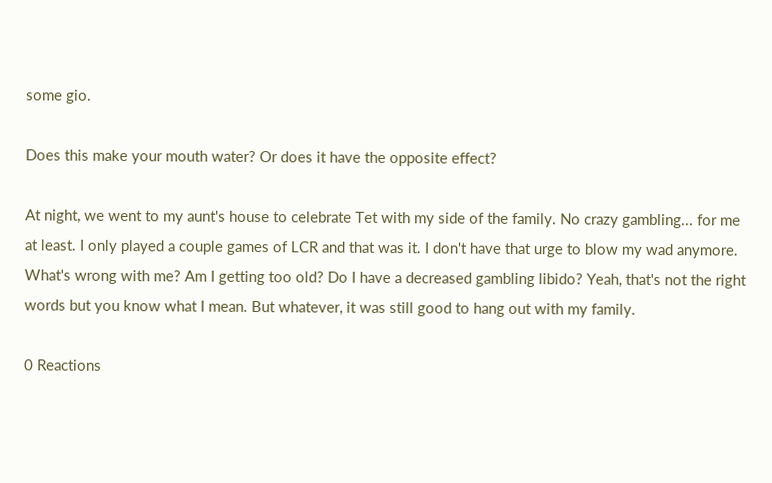some gio.

Does this make your mouth water? Or does it have the opposite effect?

At night, we went to my aunt's house to celebrate Tet with my side of the family. No crazy gambling... for me at least. I only played a couple games of LCR and that was it. I don't have that urge to blow my wad anymore. What's wrong with me? Am I getting too old? Do I have a decreased gambling libido? Yeah, that's not the right words but you know what I mean. But whatever, it was still good to hang out with my family.

0 Reactions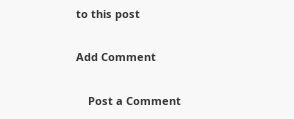to this post

Add Comment

    Post a Comment